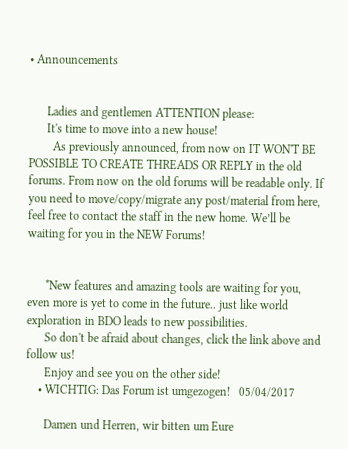• Announcements


      Ladies and gentlemen ATTENTION please:
      It's time to move into a new house!
        As previously announced, from now on IT WON'T BE POSSIBLE TO CREATE THREADS OR REPLY in the old forums. From now on the old forums will be readable only. If you need to move/copy/migrate any post/material from here, feel free to contact the staff in the new home. We’ll be waiting for you in the NEW Forums!


      *New features and amazing tools are waiting for you, even more is yet to come in the future.. just like world exploration in BDO leads to new possibilities.
      So don't be afraid about changes, click the link above and follow us!
      Enjoy and see you on the other side!
    • WICHTIG: Das Forum ist umgezogen!   05/04/2017

      Damen und Herren, wir bitten um Eure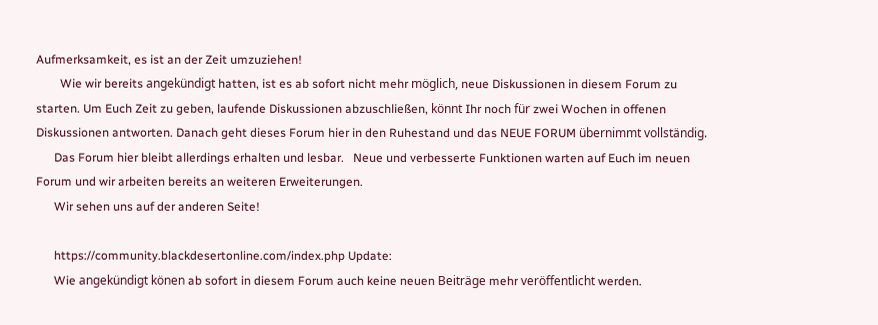Aufmerksamkeit, es ist an der Zeit umzuziehen!
        Wie wir bereits angekündigt hatten, ist es ab sofort nicht mehr möglich, neue Diskussionen in diesem Forum zu starten. Um Euch Zeit zu geben, laufende Diskussionen abzuschließen, könnt Ihr noch für zwei Wochen in offenen Diskussionen antworten. Danach geht dieses Forum hier in den Ruhestand und das NEUE FORUM übernimmt vollständig.
      Das Forum hier bleibt allerdings erhalten und lesbar.   Neue und verbesserte Funktionen warten auf Euch im neuen Forum und wir arbeiten bereits an weiteren Erweiterungen.
      Wir sehen uns auf der anderen Seite!

      https://community.blackdesertonline.com/index.php Update:
      Wie angekündigt könen ab sofort in diesem Forum auch keine neuen Beiträge mehr veröffentlicht werden.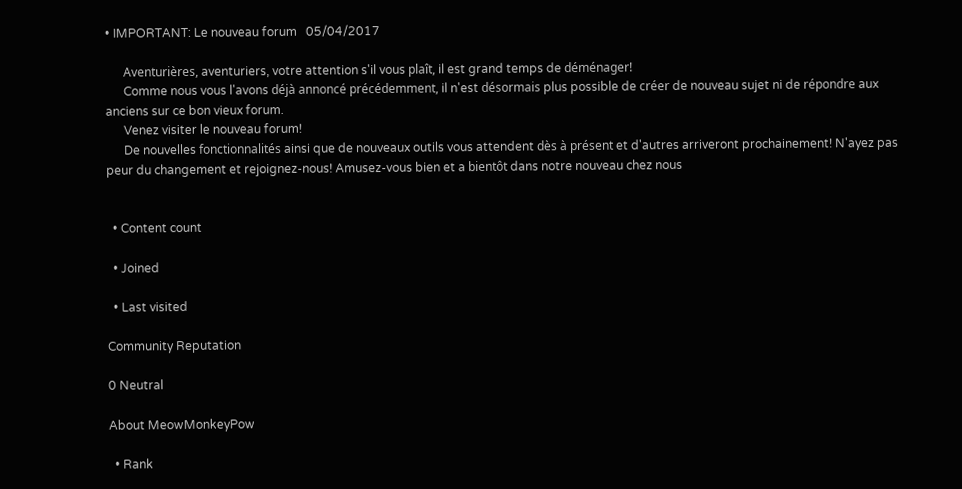• IMPORTANT: Le nouveau forum   05/04/2017

      Aventurières, aventuriers, votre attention s'il vous plaît, il est grand temps de déménager!
      Comme nous vous l'avons déjà annoncé précédemment, il n'est désormais plus possible de créer de nouveau sujet ni de répondre aux anciens sur ce bon vieux forum.
      Venez visiter le nouveau forum!
      De nouvelles fonctionnalités ainsi que de nouveaux outils vous attendent dès à présent et d'autres arriveront prochainement! N'ayez pas peur du changement et rejoignez-nous! Amusez-vous bien et a bientôt dans notre nouveau chez nous


  • Content count

  • Joined

  • Last visited

Community Reputation

0 Neutral

About MeowMonkeyPow

  • Rank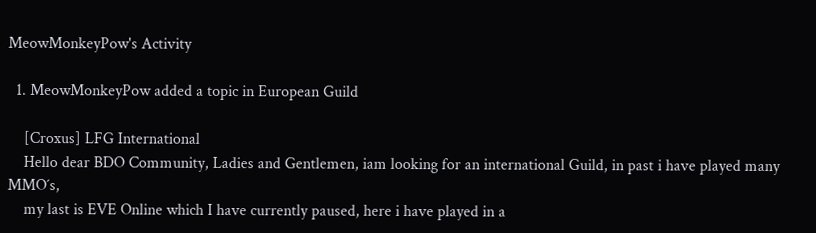MeowMonkeyPow's Activity

  1. MeowMonkeyPow added a topic in European Guild

    [Croxus] LFG International
    Hello dear BDO Community, Ladies and Gentlemen, iam looking for an international Guild, in past i have played many MMO´s,
    my last is EVE Online which I have currently paused, here i have played in a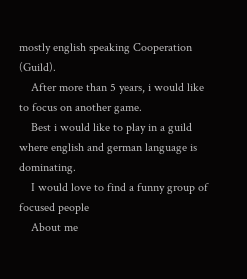mostly english speaking Cooperation (Guild).
    After more than 5 years, i would like to focus on another game.
    Best i would like to play in a guild where english and german language is dominating.
    I would love to find a funny group of focused people
    About me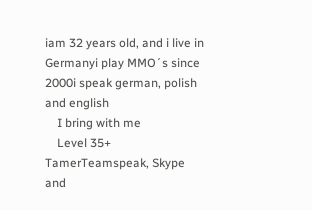iam 32 years old, and i live in Germanyi play MMO´s since 2000i speak german, polish and english
    I bring with me
    Level 35+ TamerTeamspeak, Skype and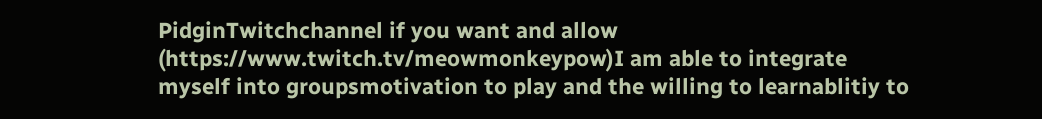PidginTwitchchannel if you want and allow (https://www.twitch.tv/meowmonkeypow)I am able to integrate myself into groupsmotivation to play and the willing to learnablitiy to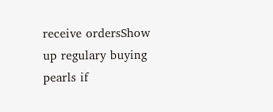receive ordersShow up regulary buying pearls if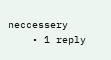neccessery
    • 1 reply